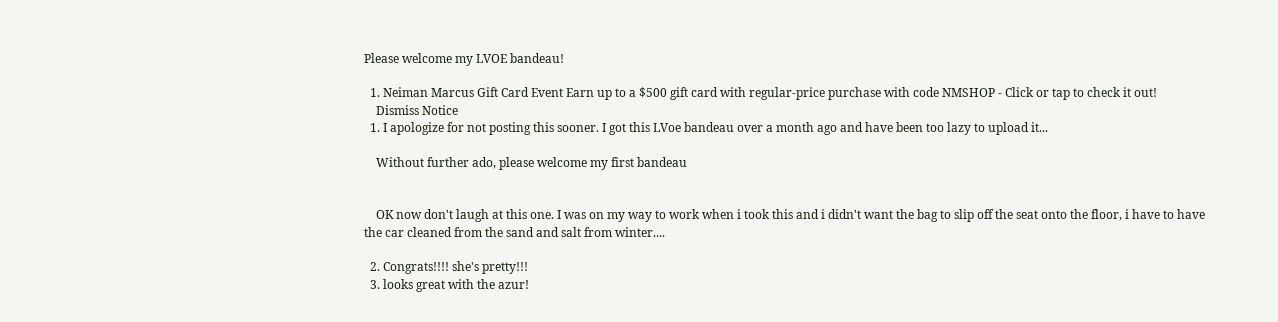Please welcome my LVOE bandeau!

  1. Neiman Marcus Gift Card Event Earn up to a $500 gift card with regular-price purchase with code NMSHOP - Click or tap to check it out!
    Dismiss Notice
  1. I apologize for not posting this sooner. I got this LVoe bandeau over a month ago and have been too lazy to upload it...

    Without further ado, please welcome my first bandeau


    OK now don't laugh at this one. I was on my way to work when i took this and i didn't want the bag to slip off the seat onto the floor, i have to have the car cleaned from the sand and salt from winter....

  2. Congrats!!!! she's pretty!!!
  3. looks great with the azur!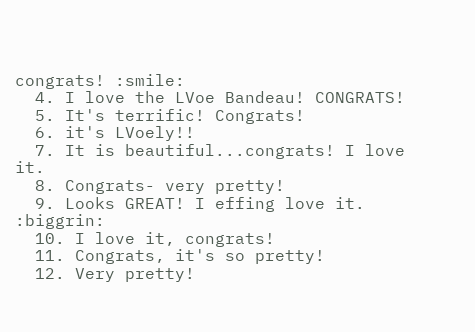congrats! :smile:
  4. I love the LVoe Bandeau! CONGRATS!
  5. It's terrific! Congrats!
  6. it's LVoely!!
  7. It is beautiful...congrats! I love it.
  8. Congrats- very pretty!
  9. Looks GREAT! I effing love it. :biggrin:
  10. I love it, congrats!
  11. Congrats, it's so pretty!
  12. Very pretty!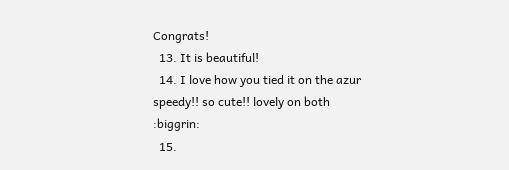Congrats!
  13. It is beautiful!
  14. I love how you tied it on the azur speedy!! so cute!! lovely on both :biggrin:
  15.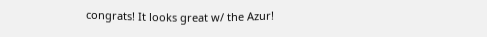congrats! It looks great w/ the Azur!